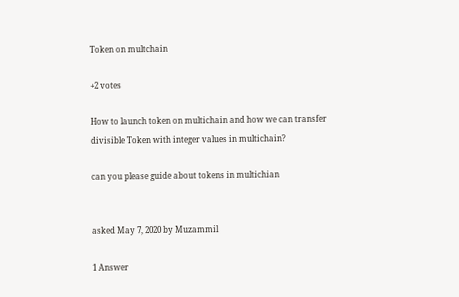Token on multchain

+2 votes

How to launch token on multichain and how we can transfer divisible Token with integer values in multichain?

can you please guide about tokens in multichian


asked May 7, 2020 by Muzammil

1 Answer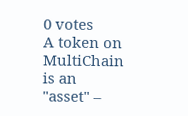0 votes
A token on MultiChain is an "asset" –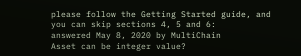please follow the Getting Started guide, and you can skip sections 4, 5 and 6:
answered May 8, 2020 by MultiChain
Asset can be integer value?